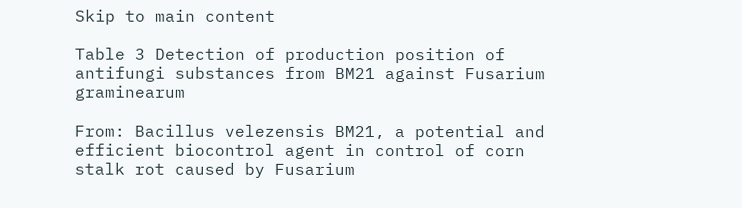Skip to main content

Table 3 Detection of production position of antifungi substances from BM21 against Fusarium graminearum

From: Bacillus velezensis BM21, a potential and efficient biocontrol agent in control of corn stalk rot caused by Fusarium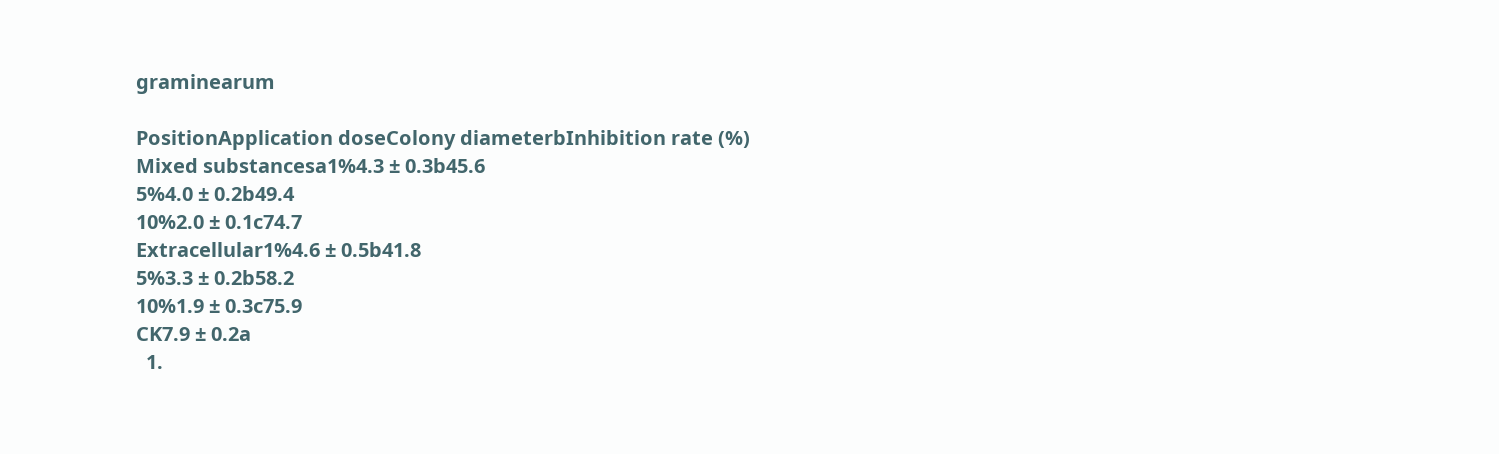graminearum

PositionApplication doseColony diameterbInhibition rate (%)
Mixed substancesa1%4.3 ± 0.3b45.6
5%4.0 ± 0.2b49.4
10%2.0 ± 0.1c74.7
Extracellular1%4.6 ± 0.5b41.8
5%3.3 ± 0.2b58.2
10%1.9 ± 0.3c75.9
CK7.9 ± 0.2a
  1.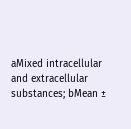aMixed intracellular and extracellular substances; bMean ±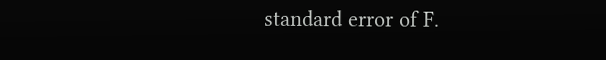standard error of F.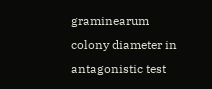graminearum colony diameter in antagonistic test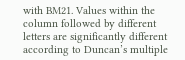with BM21. Values within the column followed by different letters are significantly different according to Duncan’s multiple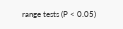range tests (P < 0.05)